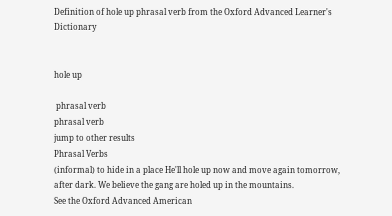Definition of hole up phrasal verb from the Oxford Advanced Learner's Dictionary


hole up

 phrasal verb
phrasal verb
jump to other results
Phrasal Verbs
(informal) to hide in a place He'll hole up now and move again tomorrow, after dark. We believe the gang are holed up in the mountains.
See the Oxford Advanced American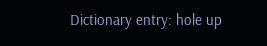Dictionary entry: hole up